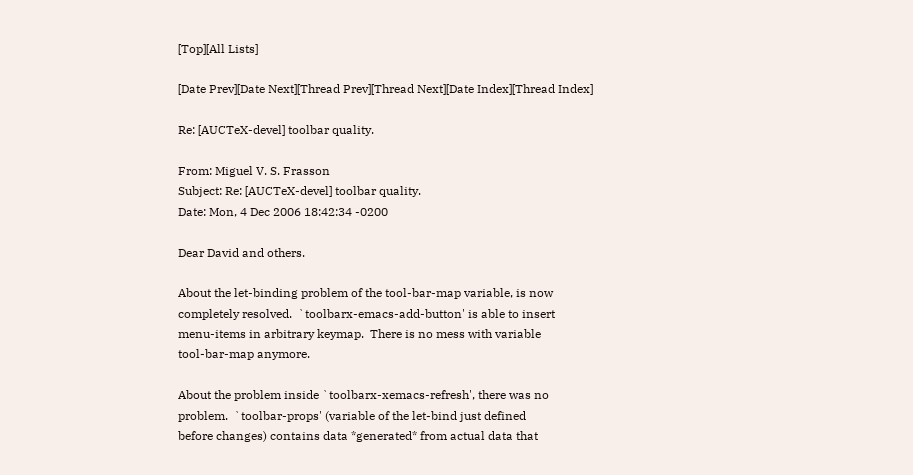[Top][All Lists]

[Date Prev][Date Next][Thread Prev][Thread Next][Date Index][Thread Index]

Re: [AUCTeX-devel] toolbar quality.

From: Miguel V. S. Frasson
Subject: Re: [AUCTeX-devel] toolbar quality.
Date: Mon, 4 Dec 2006 18:42:34 -0200

Dear David and others.

About the let-binding problem of the tool-bar-map variable, is now
completely resolved.  `toolbarx-emacs-add-button' is able to insert
menu-items in arbitrary keymap.  There is no mess with variable
tool-bar-map anymore.

About the problem inside `toolbarx-xemacs-refresh', there was no
problem.  `toolbar-props' (variable of the let-bind just defined
before changes) contains data *generated* from actual data that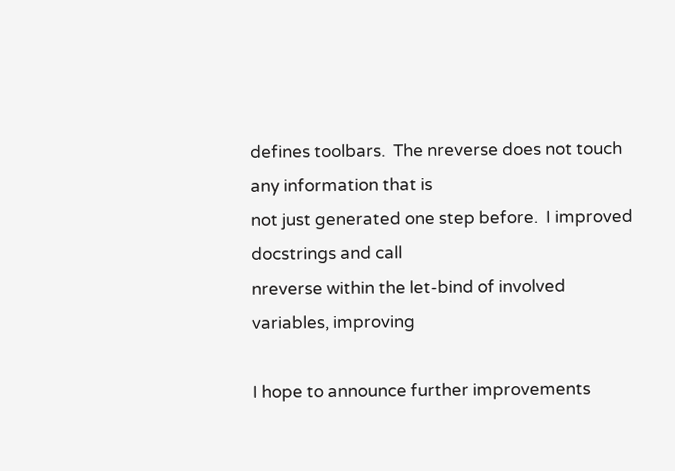defines toolbars.  The nreverse does not touch any information that is
not just generated one step before.  I improved docstrings and call
nreverse within the let-bind of involved variables, improving

I hope to announce further improvements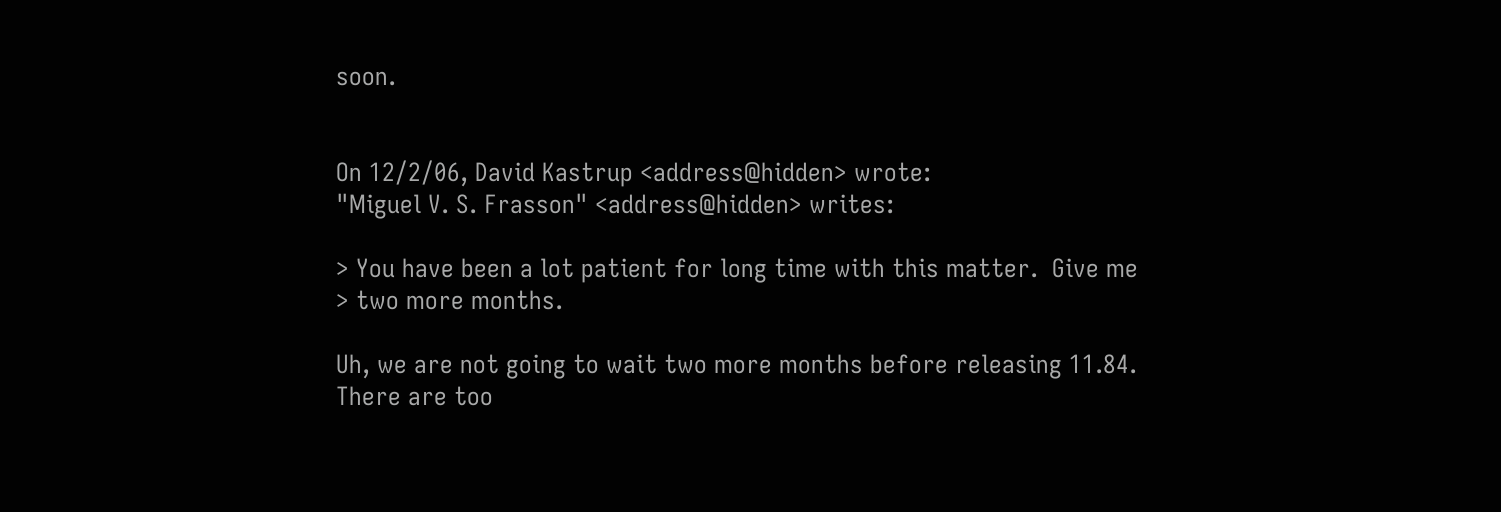soon.


On 12/2/06, David Kastrup <address@hidden> wrote:
"Miguel V. S. Frasson" <address@hidden> writes:

> You have been a lot patient for long time with this matter.  Give me
> two more months.

Uh, we are not going to wait two more months before releasing 11.84.
There are too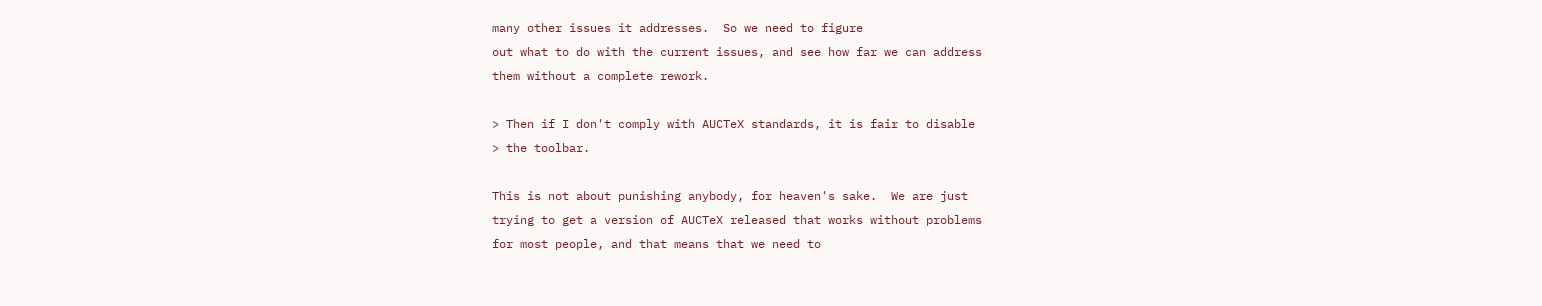many other issues it addresses.  So we need to figure
out what to do with the current issues, and see how far we can address
them without a complete rework.

> Then if I don't comply with AUCTeX standards, it is fair to disable
> the toolbar.

This is not about punishing anybody, for heaven's sake.  We are just
trying to get a version of AUCTeX released that works without problems
for most people, and that means that we need to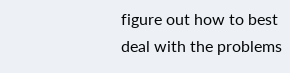figure out how to best
deal with the problems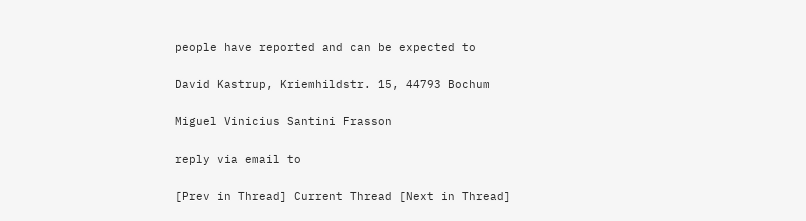people have reported and can be expected to

David Kastrup, Kriemhildstr. 15, 44793 Bochum

Miguel Vinicius Santini Frasson

reply via email to

[Prev in Thread] Current Thread [Next in Thread]